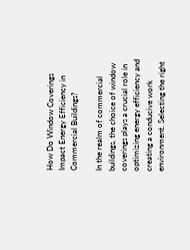How Do Window Coverings Impact Energy Efficiency in Commercial Buildings?

In the realm of commercial buildings, the choice of window coverings plays a crucial role in optimizing energy efficiency and creating a conducive work environment. Selecting the right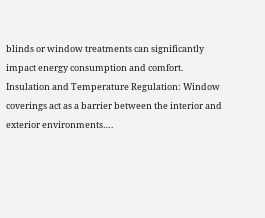blinds or window treatments can significantly impact energy consumption and comfort. Insulation and Temperature Regulation: Window coverings act as a barrier between the interior and exterior environments….